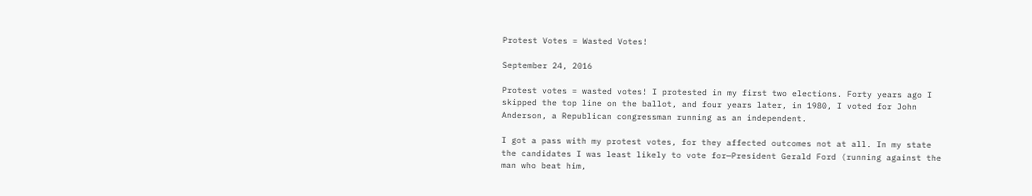Protest Votes = Wasted Votes!

September 24, 2016

Protest votes = wasted votes! I protested in my first two elections. Forty years ago I skipped the top line on the ballot, and four years later, in 1980, I voted for John Anderson, a Republican congressman running as an independent.

I got a pass with my protest votes, for they affected outcomes not at all. In my state the candidates I was least likely to vote for—President Gerald Ford (running against the man who beat him,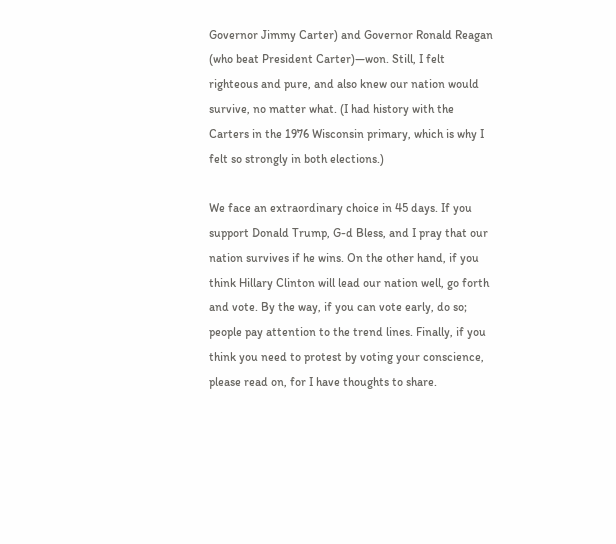Governor Jimmy Carter) and Governor Ronald Reagan (who beat President Carter)—won. Still, I felt righteous and pure, and also knew our nation would survive, no matter what. (I had history with the Carters in the 1976 Wisconsin primary, which is why I felt so strongly in both elections.)

We face an extraordinary choice in 45 days. If you support Donald Trump, G-d Bless, and I pray that our nation survives if he wins. On the other hand, if you think Hillary Clinton will lead our nation well, go forth and vote. By the way, if you can vote early, do so; people pay attention to the trend lines. Finally, if you think you need to protest by voting your conscience, please read on, for I have thoughts to share.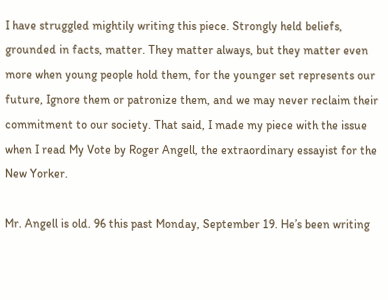I have struggled mightily writing this piece. Strongly held beliefs, grounded in facts, matter. They matter always, but they matter even more when young people hold them, for the younger set represents our future, Ignore them or patronize them, and we may never reclaim their commitment to our society. That said, I made my piece with the issue when I read My Vote by Roger Angell, the extraordinary essayist for the New Yorker.

Mr. Angell is old. 96 this past Monday, September 19. He’s been writing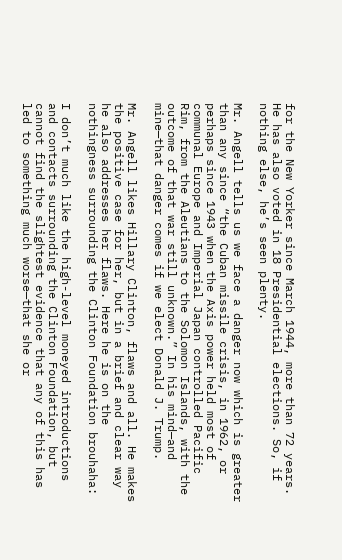for the New Yorker since March 1944, more than 72 years. He has also voted in 18 Presidential elections. So, if nothing else, he’s seen plenty.

Mr. Angell tells us we face a danger now which is greater than any since “the Cuban missile crisis, in 1962, or perhaps since 1943 when the Axis power held most of communal Europe and Imperial Japan controlled Pacific Rim, from the Aleutians to the Solomon Islands, with the outcome of that war still unknown.” In his mind—and mine—that danger comes if we elect Donald J. Trump.

Mr. Angell likes Hillary Clinton, flaws and all. He makes the positive case for her, but in a brief and clear way he also addresses her flaws. Here he is on the nothingness surrounding the Clinton Foundation brouhaha:

I don’t much like the high-level moneyed introductions and contacts surrounding the Clinton Foundation, but cannot find the slightest evidence that any of this has led to something much worse—that she or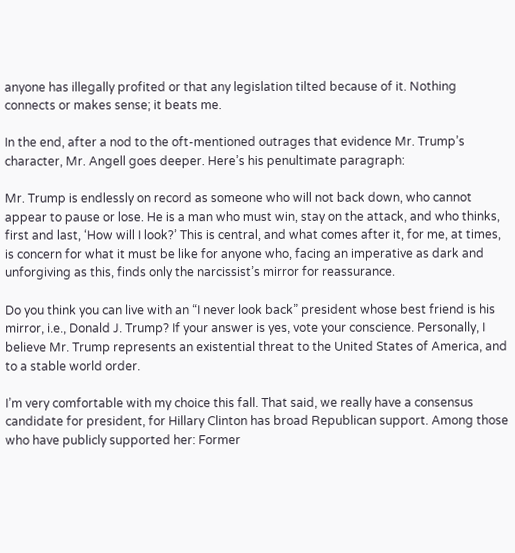anyone has illegally profited or that any legislation tilted because of it. Nothing connects or makes sense; it beats me.

In the end, after a nod to the oft-mentioned outrages that evidence Mr. Trump’s character, Mr. Angell goes deeper. Here’s his penultimate paragraph:

Mr. Trump is endlessly on record as someone who will not back down, who cannot appear to pause or lose. He is a man who must win, stay on the attack, and who thinks, first and last, ‘How will I look?’ This is central, and what comes after it, for me, at times, is concern for what it must be like for anyone who, facing an imperative as dark and unforgiving as this, finds only the narcissist’s mirror for reassurance.

Do you think you can live with an “I never look back” president whose best friend is his mirror, i.e., Donald J. Trump? If your answer is yes, vote your conscience. Personally, I believe Mr. Trump represents an existential threat to the United States of America, and to a stable world order.

I’m very comfortable with my choice this fall. That said, we really have a consensus candidate for president, for Hillary Clinton has broad Republican support. Among those who have publicly supported her: Former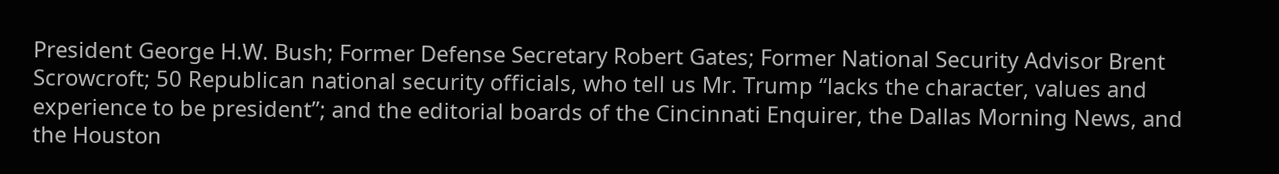President George H.W. Bush; Former Defense Secretary Robert Gates; Former National Security Advisor Brent Scrowcroft; 50 Republican national security officials, who tell us Mr. Trump “lacks the character, values and experience to be president”; and the editorial boards of the Cincinnati Enquirer, the Dallas Morning News, and the Houston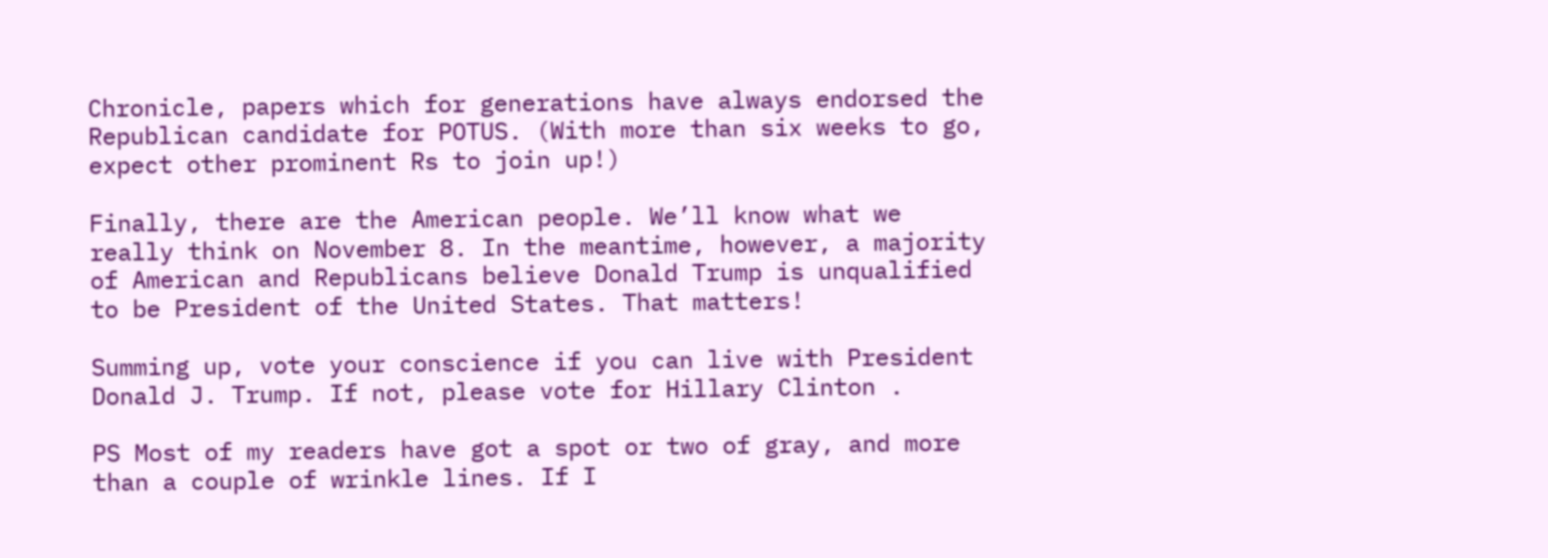Chronicle, papers which for generations have always endorsed the Republican candidate for POTUS. (With more than six weeks to go, expect other prominent Rs to join up!)

Finally, there are the American people. We’ll know what we really think on November 8. In the meantime, however, a majority of American and Republicans believe Donald Trump is unqualified to be President of the United States. That matters!

Summing up, vote your conscience if you can live with President Donald J. Trump. If not, please vote for Hillary Clinton .

PS Most of my readers have got a spot or two of gray, and more than a couple of wrinkle lines. If I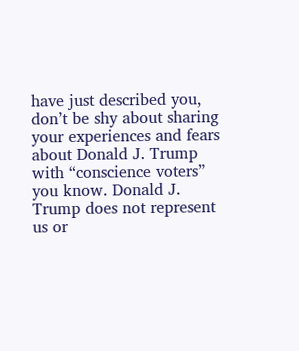have just described you, don’t be shy about sharing your experiences and fears about Donald J. Trump with “conscience voters” you know. Donald J. Trump does not represent us or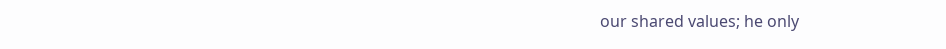our shared values; he only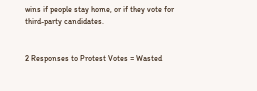wins if people stay home, or if they vote for third-party candidates.


2 Responses to Protest Votes = Wasted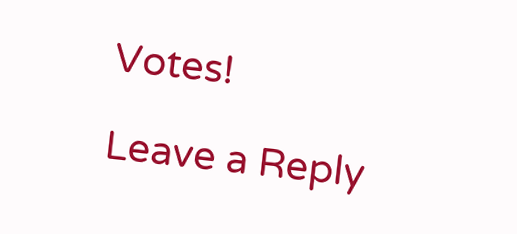Votes!

Leave a Reply